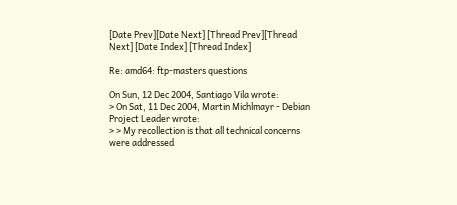[Date Prev][Date Next] [Thread Prev][Thread Next] [Date Index] [Thread Index]

Re: amd64: ftp-masters questions

On Sun, 12 Dec 2004, Santiago Vila wrote:
> On Sat, 11 Dec 2004, Martin Michlmayr - Debian Project Leader wrote:
> > My recollection is that all technical concerns were addressed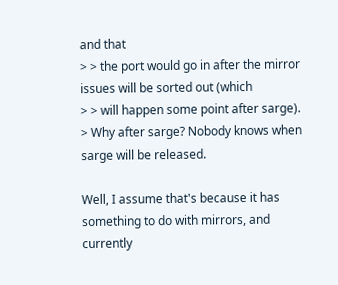and that
> > the port would go in after the mirror issues will be sorted out (which
> > will happen some point after sarge).
> Why after sarge? Nobody knows when sarge will be released.

Well, I assume that's because it has something to do with mirrors, and
currently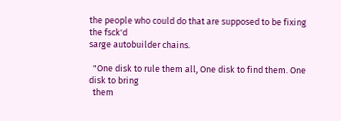the people who could do that are supposed to be fixing the fsck'd
sarge autobuilder chains.

  "One disk to rule them all, One disk to find them. One disk to bring
  them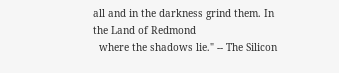all and in the darkness grind them. In the Land of Redmond
  where the shadows lie." -- The Silicon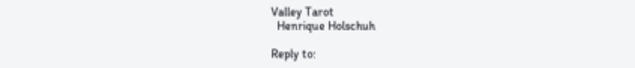Valley Tarot
  Henrique Holschuh

Reply to: